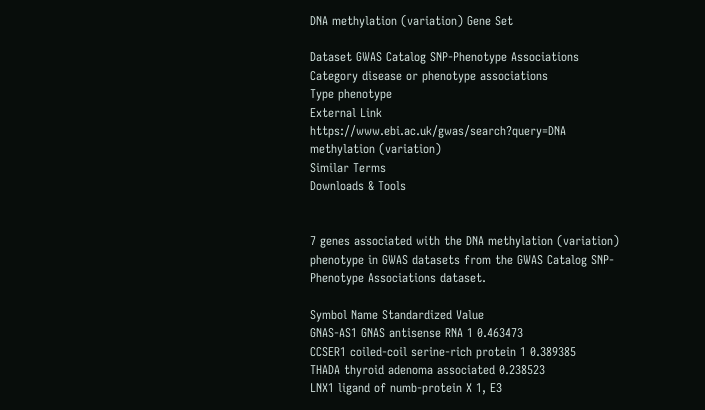DNA methylation (variation) Gene Set

Dataset GWAS Catalog SNP-Phenotype Associations
Category disease or phenotype associations
Type phenotype
External Link https://www.ebi.ac.uk/gwas/search?query=DNA methylation (variation)
Similar Terms
Downloads & Tools


7 genes associated with the DNA methylation (variation) phenotype in GWAS datasets from the GWAS Catalog SNP-Phenotype Associations dataset.

Symbol Name Standardized Value
GNAS-AS1 GNAS antisense RNA 1 0.463473
CCSER1 coiled-coil serine-rich protein 1 0.389385
THADA thyroid adenoma associated 0.238523
LNX1 ligand of numb-protein X 1, E3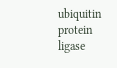ubiquitin protein ligase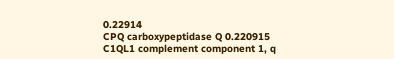0.22914
CPQ carboxypeptidase Q 0.220915
C1QL1 complement component 1, q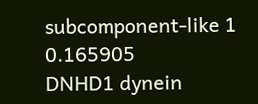subcomponent-like 1 0.165905
DNHD1 dynein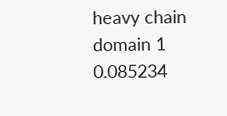heavy chain domain 1 0.085234